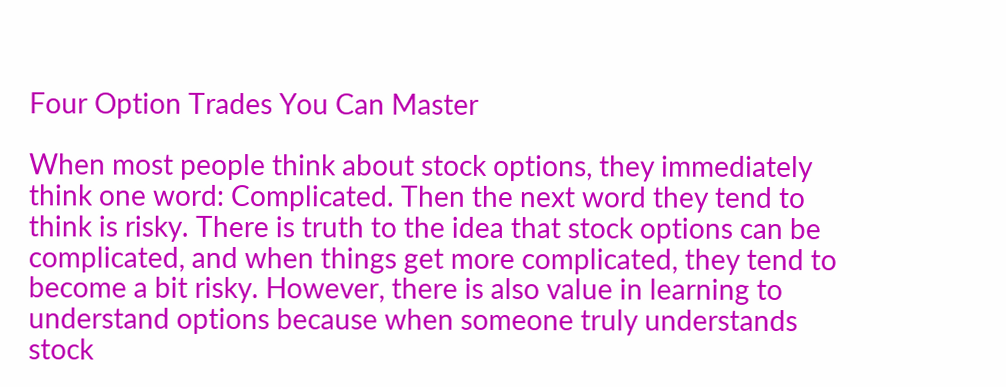Four Option Trades You Can Master

When most people think about stock options, they immediately think one word: Complicated. Then the next word they tend to think is risky. There is truth to the idea that stock options can be complicated, and when things get more complicated, they tend to become a bit risky. However, there is also value in learning to understand options because when someone truly understands stock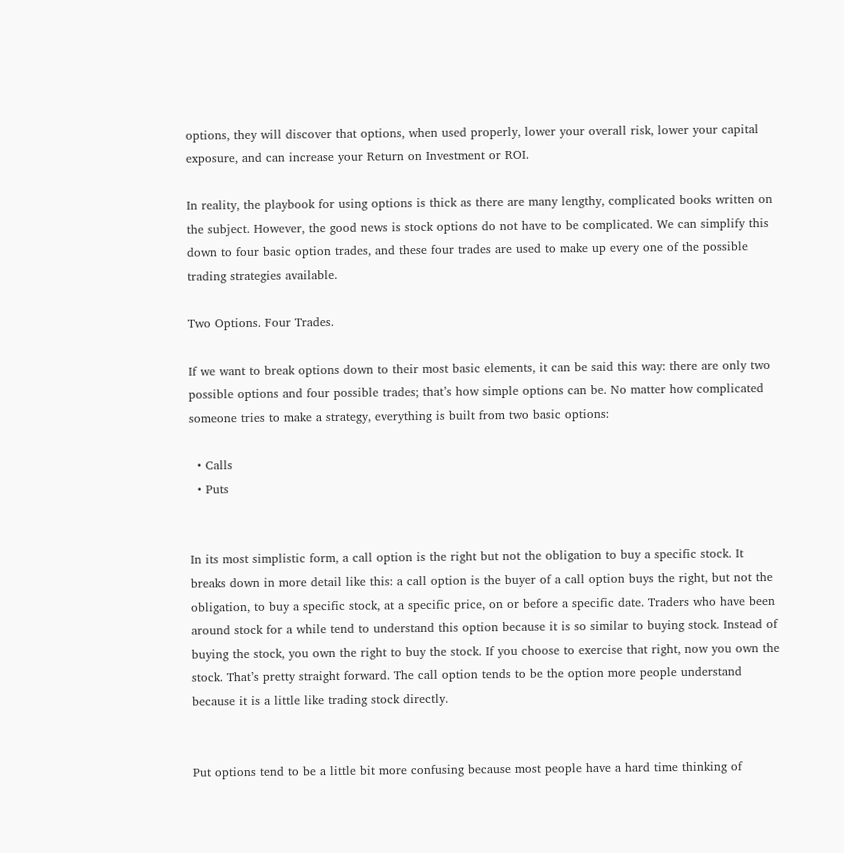options, they will discover that options, when used properly, lower your overall risk, lower your capital exposure, and can increase your Return on Investment or ROI.

In reality, the playbook for using options is thick as there are many lengthy, complicated books written on the subject. However, the good news is stock options do not have to be complicated. We can simplify this down to four basic option trades, and these four trades are used to make up every one of the possible trading strategies available.

Two Options. Four Trades.

If we want to break options down to their most basic elements, it can be said this way: there are only two possible options and four possible trades; that’s how simple options can be. No matter how complicated someone tries to make a strategy, everything is built from two basic options:

  • Calls
  • Puts


In its most simplistic form, a call option is the right but not the obligation to buy a specific stock. It breaks down in more detail like this: a call option is the buyer of a call option buys the right, but not the obligation, to buy a specific stock, at a specific price, on or before a specific date. Traders who have been around stock for a while tend to understand this option because it is so similar to buying stock. Instead of buying the stock, you own the right to buy the stock. If you choose to exercise that right, now you own the stock. That’s pretty straight forward. The call option tends to be the option more people understand because it is a little like trading stock directly.


Put options tend to be a little bit more confusing because most people have a hard time thinking of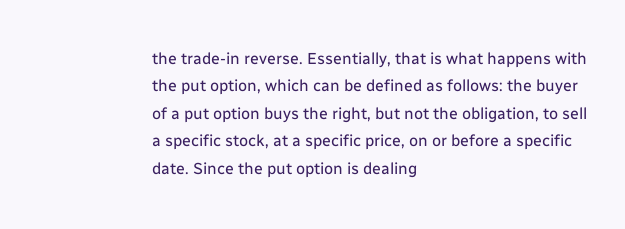the trade-in reverse. Essentially, that is what happens with the put option, which can be defined as follows: the buyer of a put option buys the right, but not the obligation, to sell a specific stock, at a specific price, on or before a specific date. Since the put option is dealing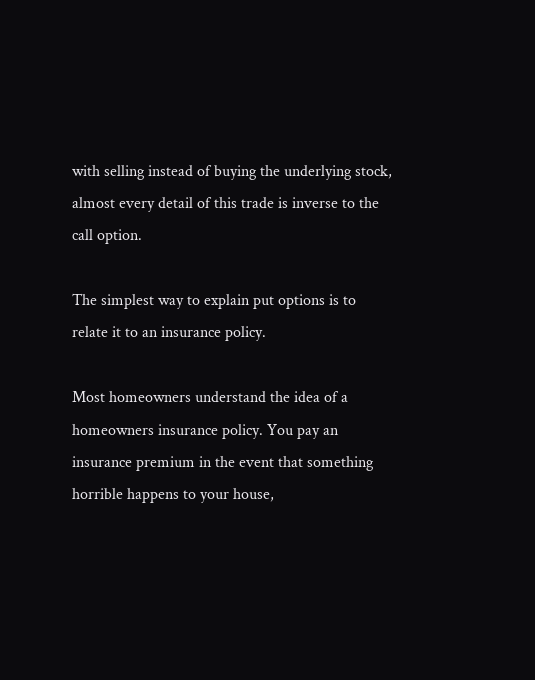with selling instead of buying the underlying stock, almost every detail of this trade is inverse to the call option.

The simplest way to explain put options is to relate it to an insurance policy.

Most homeowners understand the idea of a homeowners insurance policy. You pay an insurance premium in the event that something horrible happens to your house,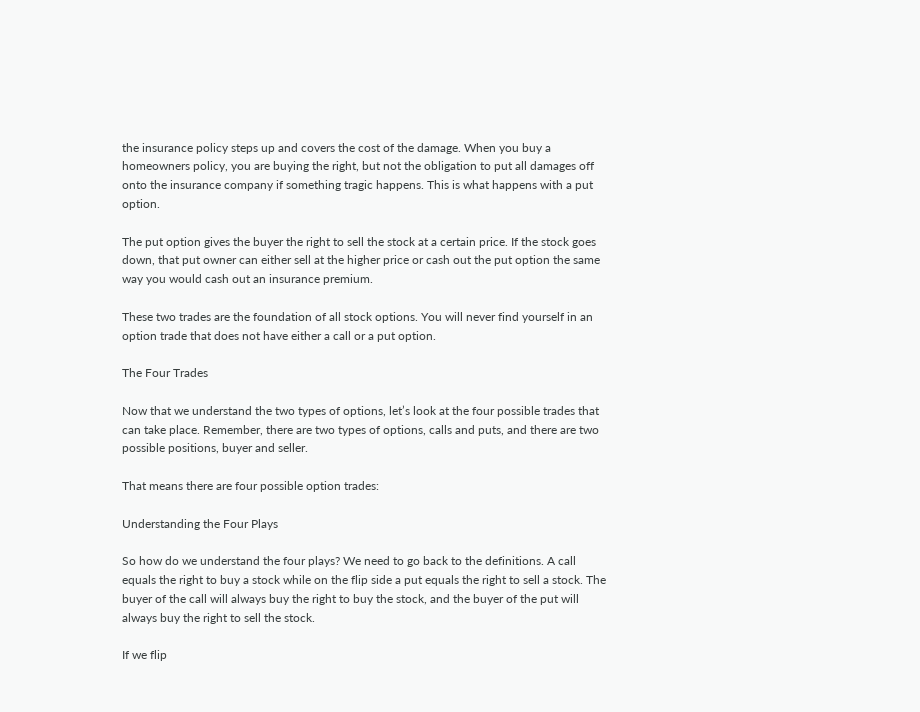the insurance policy steps up and covers the cost of the damage. When you buy a homeowners policy, you are buying the right, but not the obligation to put all damages off onto the insurance company if something tragic happens. This is what happens with a put option.

The put option gives the buyer the right to sell the stock at a certain price. If the stock goes down, that put owner can either sell at the higher price or cash out the put option the same way you would cash out an insurance premium.

These two trades are the foundation of all stock options. You will never find yourself in an option trade that does not have either a call or a put option.

The Four Trades

Now that we understand the two types of options, let’s look at the four possible trades that can take place. Remember, there are two types of options, calls and puts, and there are two possible positions, buyer and seller.

That means there are four possible option trades:

Understanding the Four Plays

So how do we understand the four plays? We need to go back to the definitions. A call equals the right to buy a stock while on the flip side a put equals the right to sell a stock. The buyer of the call will always buy the right to buy the stock, and the buyer of the put will always buy the right to sell the stock.

If we flip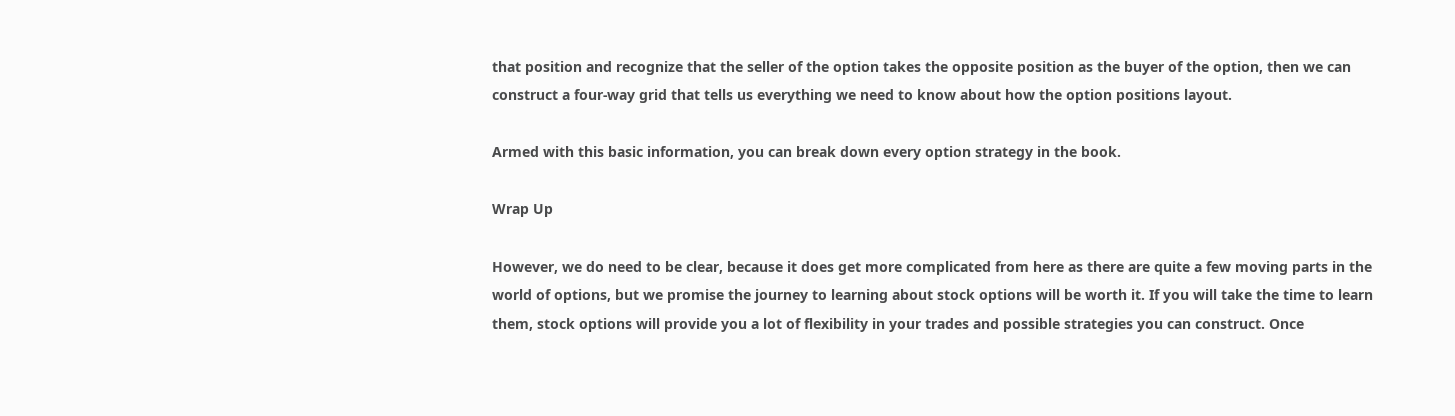that position and recognize that the seller of the option takes the opposite position as the buyer of the option, then we can construct a four-way grid that tells us everything we need to know about how the option positions layout.

Armed with this basic information, you can break down every option strategy in the book.

Wrap Up

However, we do need to be clear, because it does get more complicated from here as there are quite a few moving parts in the world of options, but we promise the journey to learning about stock options will be worth it. If you will take the time to learn them, stock options will provide you a lot of flexibility in your trades and possible strategies you can construct. Once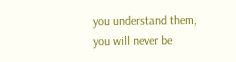you understand them, you will never be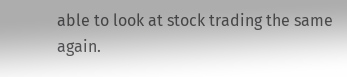able to look at stock trading the same again.